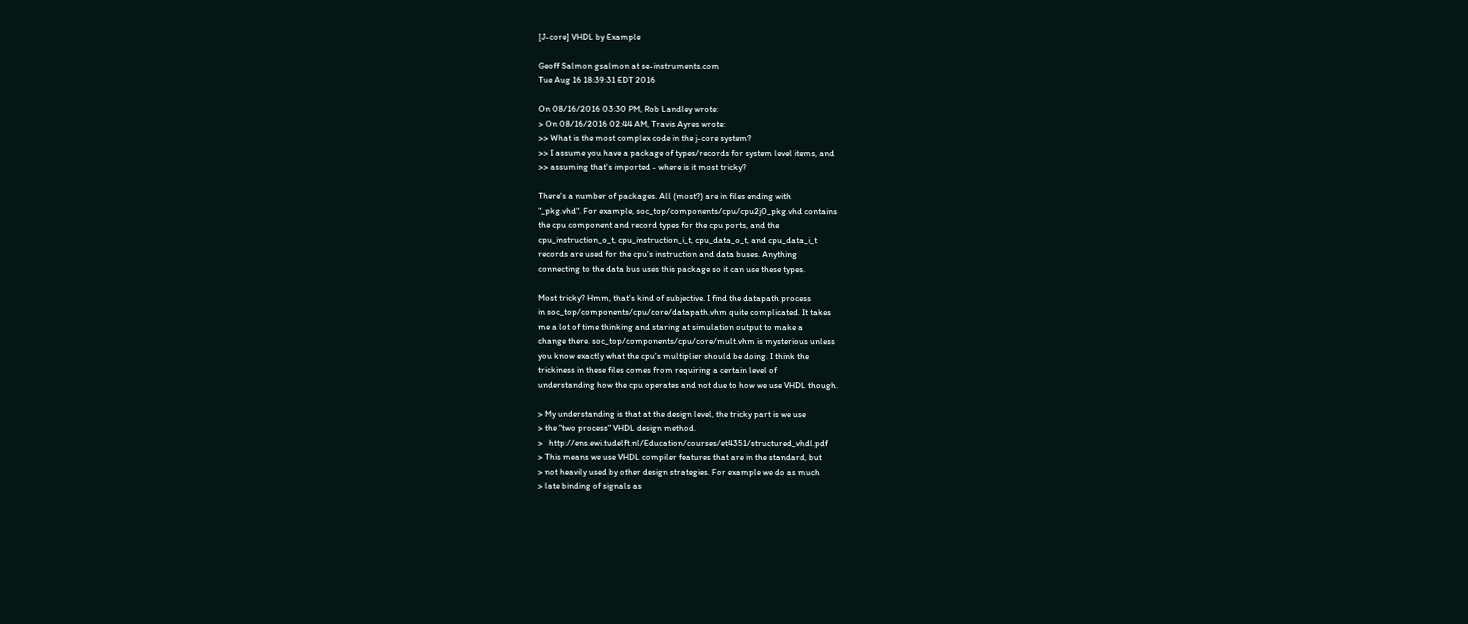[J-core] VHDL by Example

Geoff Salmon gsalmon at se-instruments.com
Tue Aug 16 18:39:31 EDT 2016

On 08/16/2016 03:30 PM, Rob Landley wrote:
> On 08/16/2016 02:44 AM, Travis Ayres wrote:
>> What is the most complex code in the j-core system?
>> I assume you have a package of types/records for system level items, and
>> assuming that's imported - where is it most tricky?

There's a number of packages. All (most?) are in files ending with
"_pkg.vhd". For example, soc_top/components/cpu/cpu2j0_pkg.vhd contains
the cpu component and record types for the cpu ports, and the
cpu_instruction_o_t, cpu_instruction_i_t, cpu_data_o_t, and cpu_data_i_t
records are used for the cpu's instruction and data buses. Anything
connecting to the data bus uses this package so it can use these types.

Most tricky? Hmm, that's kind of subjective. I find the datapath process
in soc_top/components/cpu/core/datapath.vhm quite complicated. It takes
me a lot of time thinking and staring at simulation output to make a
change there. soc_top/components/cpu/core/mult.vhm is mysterious unless
you know exactly what the cpu's multiplier should be doing. I think the
trickiness in these files comes from requiring a certain level of
understanding how the cpu operates and not due to how we use VHDL though.

> My understanding is that at the design level, the tricky part is we use
> the "two process" VHDL design method.
>   http://ens.ewi.tudelft.nl/Education/courses/et4351/structured_vhdl.pdf
> This means we use VHDL compiler features that are in the standard, but
> not heavily used by other design strategies. For example we do as much
> late binding of signals as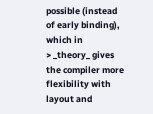possible (instead of early binding), which in
> _theory_ gives the compiler more flexibility with layout and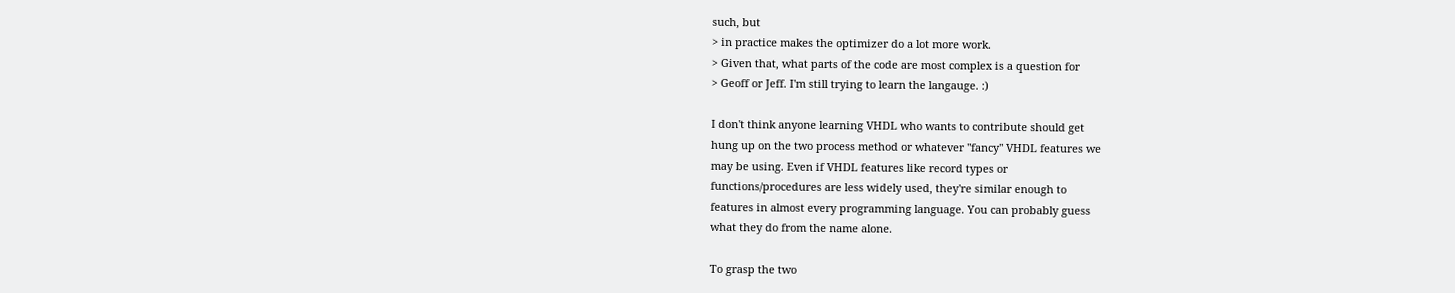such, but
> in practice makes the optimizer do a lot more work.
> Given that, what parts of the code are most complex is a question for
> Geoff or Jeff. I'm still trying to learn the langauge. :)

I don't think anyone learning VHDL who wants to contribute should get
hung up on the two process method or whatever "fancy" VHDL features we
may be using. Even if VHDL features like record types or
functions/procedures are less widely used, they're similar enough to
features in almost every programming language. You can probably guess
what they do from the name alone.

To grasp the two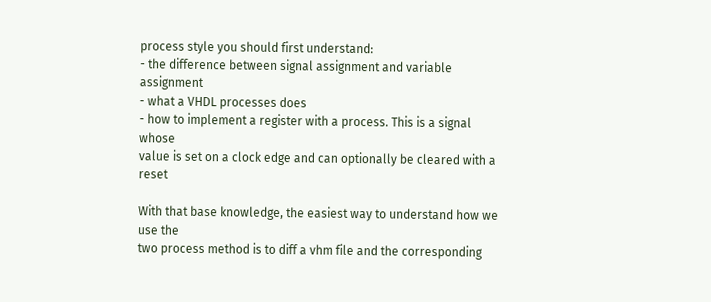process style you should first understand:
- the difference between signal assignment and variable assignment
- what a VHDL processes does
- how to implement a register with a process. This is a signal whose
value is set on a clock edge and can optionally be cleared with a reset

With that base knowledge, the easiest way to understand how we use the
two process method is to diff a vhm file and the corresponding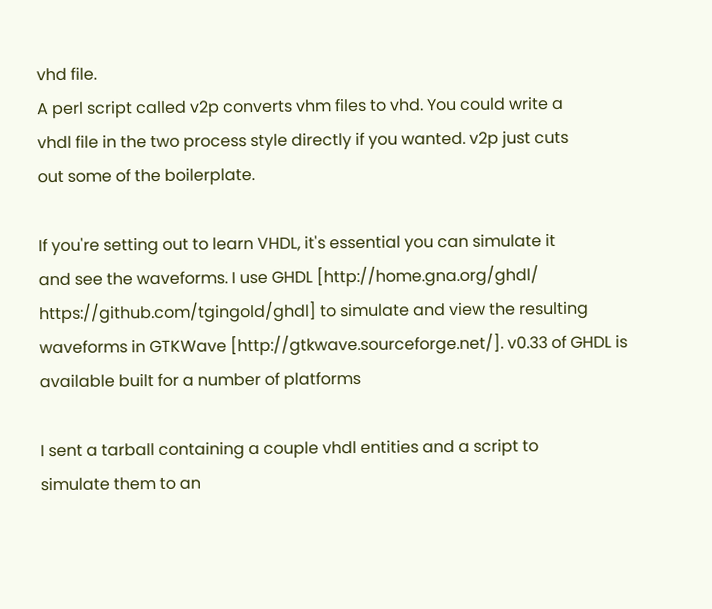vhd file.
A perl script called v2p converts vhm files to vhd. You could write a
vhdl file in the two process style directly if you wanted. v2p just cuts
out some of the boilerplate.

If you're setting out to learn VHDL, it's essential you can simulate it
and see the waveforms. I use GHDL [http://home.gna.org/ghdl/
https://github.com/tgingold/ghdl] to simulate and view the resulting
waveforms in GTKWave [http://gtkwave.sourceforge.net/]. v0.33 of GHDL is
available built for a number of platforms

I sent a tarball containing a couple vhdl entities and a script to
simulate them to an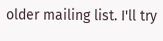older mailing list. I'll try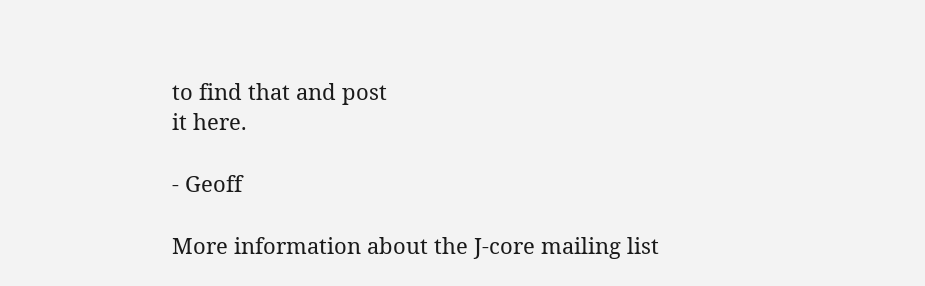to find that and post
it here.

- Geoff

More information about the J-core mailing list